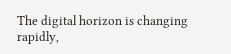The digital horizon is changing rapidly,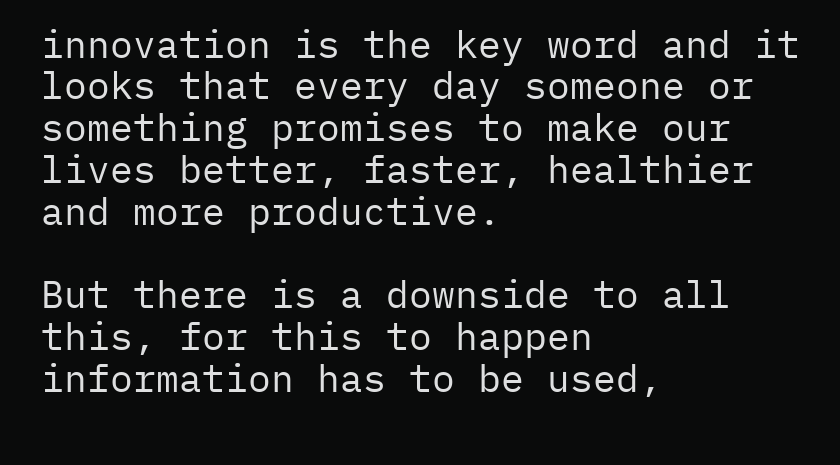innovation is the key word and it looks that every day someone or something promises to make our lives better, faster, healthier and more productive.

But there is a downside to all this, for this to happen information has to be used,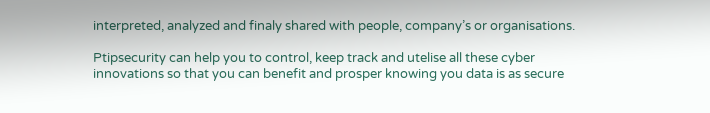interpreted, analyzed and finaly shared with people, company’s or organisations.

Ptipsecurity can help you to control, keep track and utelise all these cyber innovations so that you can benefit and prosper knowing you data is as secure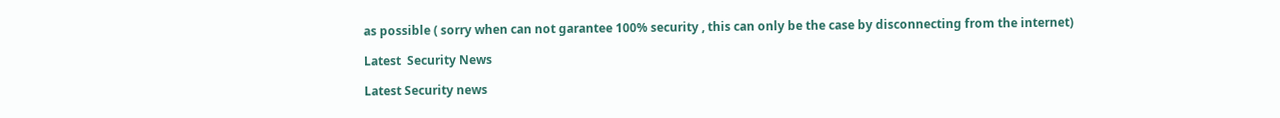as possible ( sorry when can not garantee 100% security , this can only be the case by disconnecting from the internet)

Latest  Security News

Latest Security news